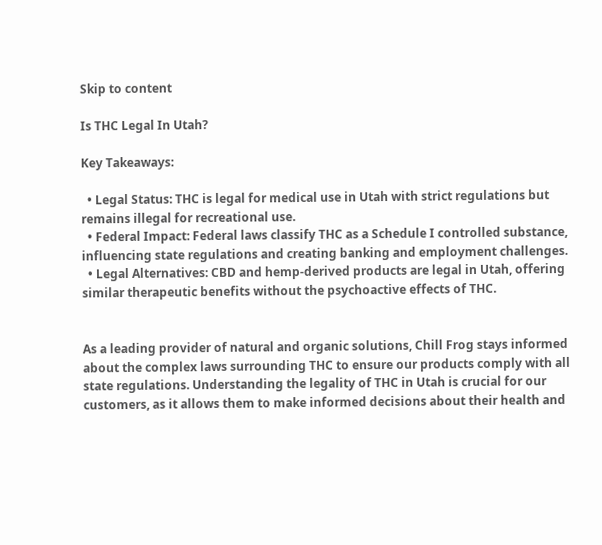Skip to content

Is THC Legal In Utah?

Key Takeaways:

  • Legal Status: THC is legal for medical use in Utah with strict regulations but remains illegal for recreational use.
  • Federal Impact: Federal laws classify THC as a Schedule I controlled substance, influencing state regulations and creating banking and employment challenges.
  • Legal Alternatives: CBD and hemp-derived products are legal in Utah, offering similar therapeutic benefits without the psychoactive effects of THC.


As a leading provider of natural and organic solutions, Chill Frog stays informed about the complex laws surrounding THC to ensure our products comply with all state regulations. Understanding the legality of THC in Utah is crucial for our customers, as it allows them to make informed decisions about their health and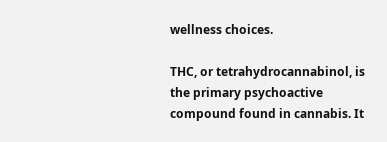wellness choices.

THC, or tetrahydrocannabinol, is the primary psychoactive compound found in cannabis. It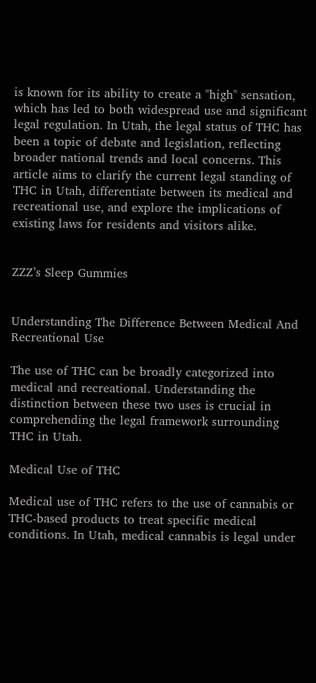is known for its ability to create a "high" sensation, which has led to both widespread use and significant legal regulation. In Utah, the legal status of THC has been a topic of debate and legislation, reflecting broader national trends and local concerns. This article aims to clarify the current legal standing of THC in Utah, differentiate between its medical and recreational use, and explore the implications of existing laws for residents and visitors alike.


ZZZ’s Sleep Gummies


Understanding The Difference Between Medical And Recreational Use

The use of THC can be broadly categorized into medical and recreational. Understanding the distinction between these two uses is crucial in comprehending the legal framework surrounding THC in Utah.

Medical Use of THC

Medical use of THC refers to the use of cannabis or THC-based products to treat specific medical conditions. In Utah, medical cannabis is legal under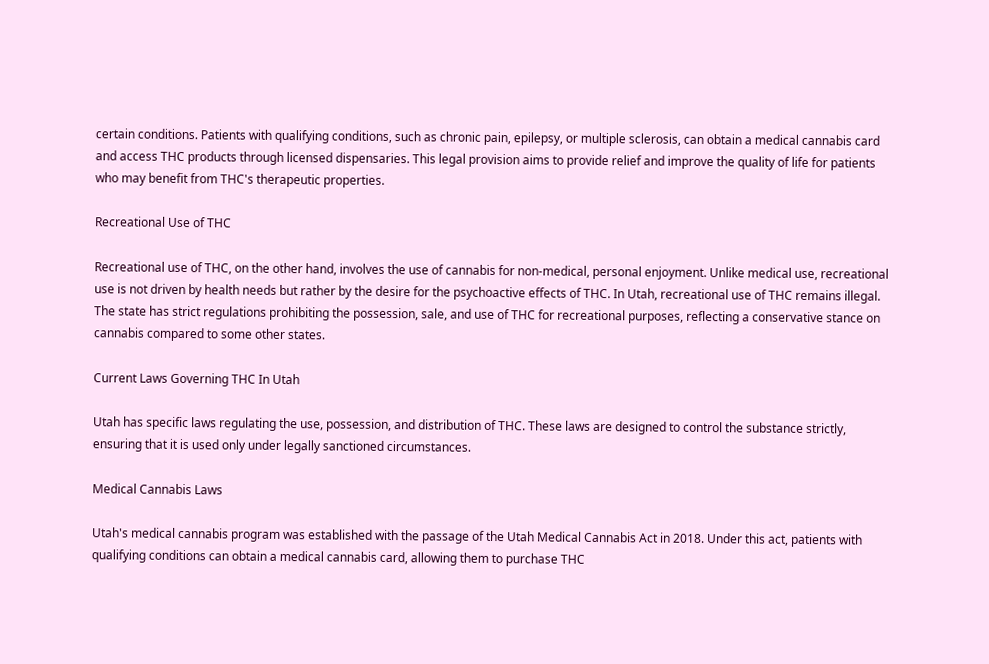certain conditions. Patients with qualifying conditions, such as chronic pain, epilepsy, or multiple sclerosis, can obtain a medical cannabis card and access THC products through licensed dispensaries. This legal provision aims to provide relief and improve the quality of life for patients who may benefit from THC's therapeutic properties.

Recreational Use of THC

Recreational use of THC, on the other hand, involves the use of cannabis for non-medical, personal enjoyment. Unlike medical use, recreational use is not driven by health needs but rather by the desire for the psychoactive effects of THC. In Utah, recreational use of THC remains illegal. The state has strict regulations prohibiting the possession, sale, and use of THC for recreational purposes, reflecting a conservative stance on cannabis compared to some other states.

Current Laws Governing THC In Utah

Utah has specific laws regulating the use, possession, and distribution of THC. These laws are designed to control the substance strictly, ensuring that it is used only under legally sanctioned circumstances.

Medical Cannabis Laws

Utah's medical cannabis program was established with the passage of the Utah Medical Cannabis Act in 2018. Under this act, patients with qualifying conditions can obtain a medical cannabis card, allowing them to purchase THC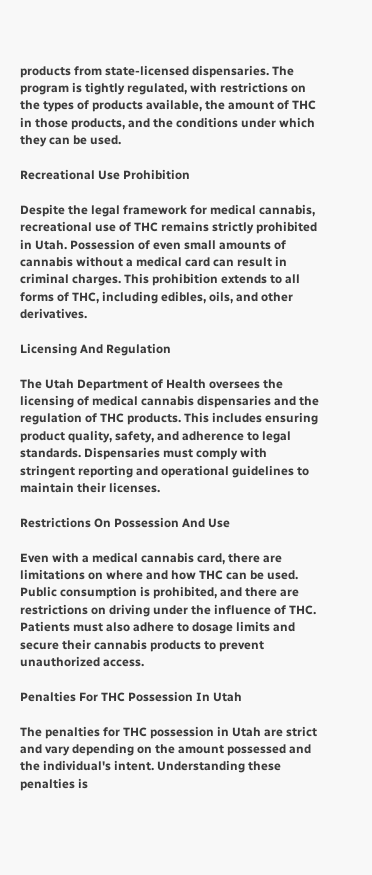products from state-licensed dispensaries. The program is tightly regulated, with restrictions on the types of products available, the amount of THC in those products, and the conditions under which they can be used.

Recreational Use Prohibition

Despite the legal framework for medical cannabis, recreational use of THC remains strictly prohibited in Utah. Possession of even small amounts of cannabis without a medical card can result in criminal charges. This prohibition extends to all forms of THC, including edibles, oils, and other derivatives.

Licensing And Regulation

The Utah Department of Health oversees the licensing of medical cannabis dispensaries and the regulation of THC products. This includes ensuring product quality, safety, and adherence to legal standards. Dispensaries must comply with stringent reporting and operational guidelines to maintain their licenses.

Restrictions On Possession And Use

Even with a medical cannabis card, there are limitations on where and how THC can be used. Public consumption is prohibited, and there are restrictions on driving under the influence of THC. Patients must also adhere to dosage limits and secure their cannabis products to prevent unauthorized access.

Penalties For THC Possession In Utah

The penalties for THC possession in Utah are strict and vary depending on the amount possessed and the individual's intent. Understanding these penalties is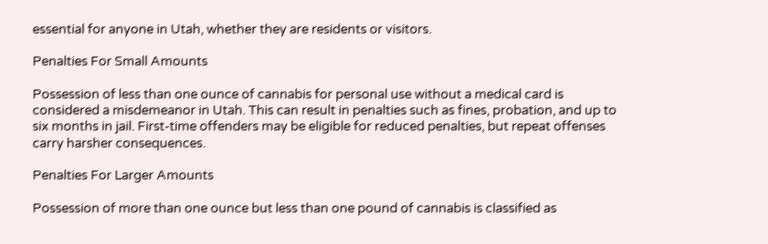essential for anyone in Utah, whether they are residents or visitors.

Penalties For Small Amounts

Possession of less than one ounce of cannabis for personal use without a medical card is considered a misdemeanor in Utah. This can result in penalties such as fines, probation, and up to six months in jail. First-time offenders may be eligible for reduced penalties, but repeat offenses carry harsher consequences.

Penalties For Larger Amounts

Possession of more than one ounce but less than one pound of cannabis is classified as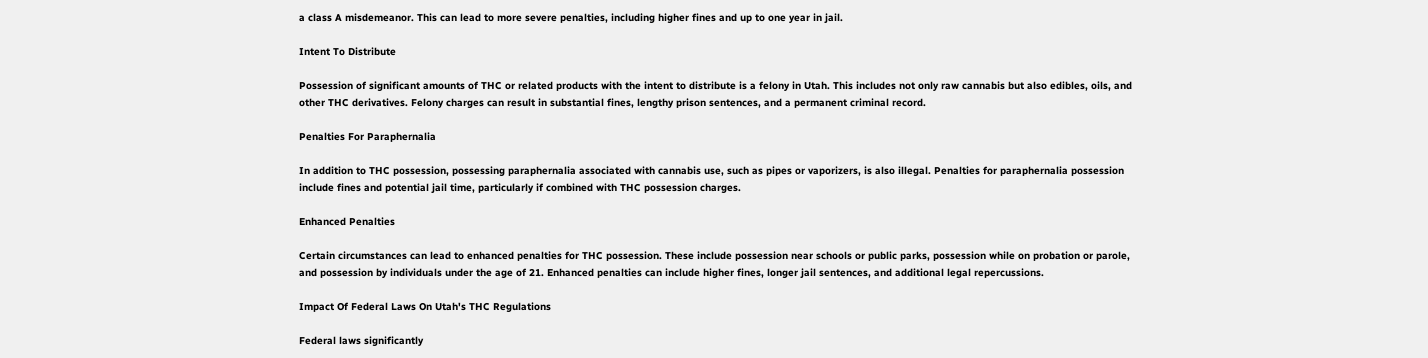a class A misdemeanor. This can lead to more severe penalties, including higher fines and up to one year in jail.

Intent To Distribute

Possession of significant amounts of THC or related products with the intent to distribute is a felony in Utah. This includes not only raw cannabis but also edibles, oils, and other THC derivatives. Felony charges can result in substantial fines, lengthy prison sentences, and a permanent criminal record.

Penalties For Paraphernalia

In addition to THC possession, possessing paraphernalia associated with cannabis use, such as pipes or vaporizers, is also illegal. Penalties for paraphernalia possession include fines and potential jail time, particularly if combined with THC possession charges.

Enhanced Penalties

Certain circumstances can lead to enhanced penalties for THC possession. These include possession near schools or public parks, possession while on probation or parole, and possession by individuals under the age of 21. Enhanced penalties can include higher fines, longer jail sentences, and additional legal repercussions.

Impact Of Federal Laws On Utah's THC Regulations

Federal laws significantly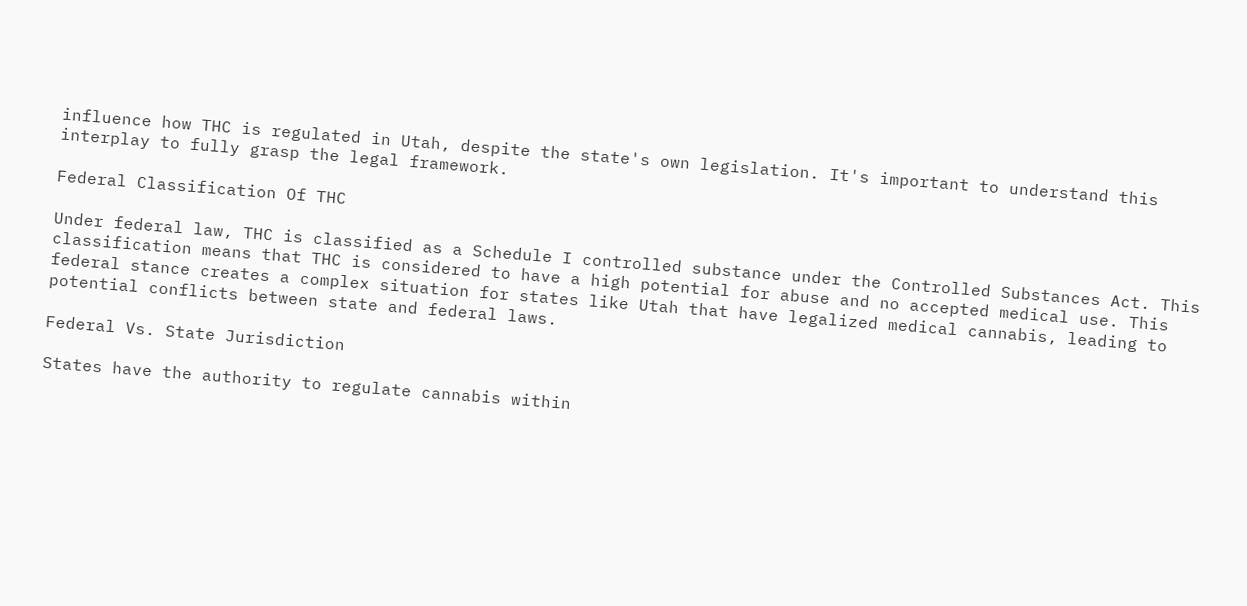influence how THC is regulated in Utah, despite the state's own legislation. It's important to understand this interplay to fully grasp the legal framework.

Federal Classification Of THC

Under federal law, THC is classified as a Schedule I controlled substance under the Controlled Substances Act. This classification means that THC is considered to have a high potential for abuse and no accepted medical use. This federal stance creates a complex situation for states like Utah that have legalized medical cannabis, leading to potential conflicts between state and federal laws.

Federal Vs. State Jurisdiction

States have the authority to regulate cannabis within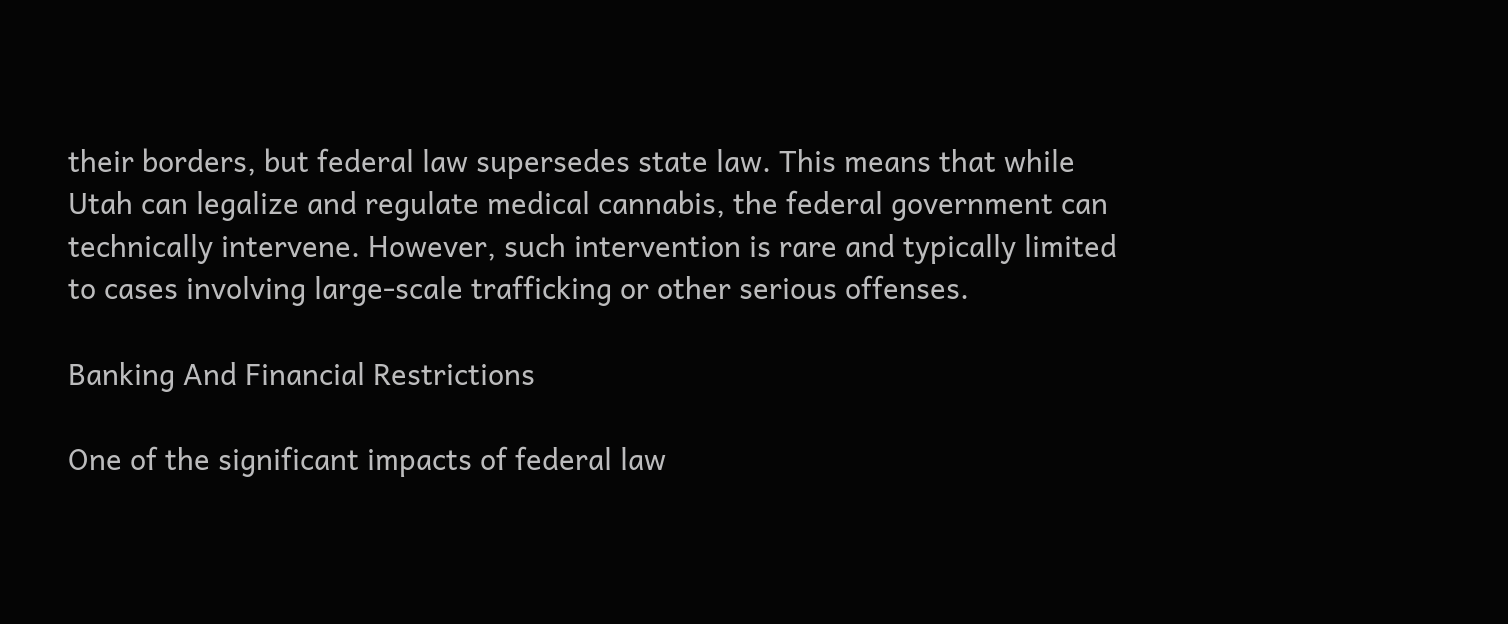their borders, but federal law supersedes state law. This means that while Utah can legalize and regulate medical cannabis, the federal government can technically intervene. However, such intervention is rare and typically limited to cases involving large-scale trafficking or other serious offenses.

Banking And Financial Restrictions

One of the significant impacts of federal law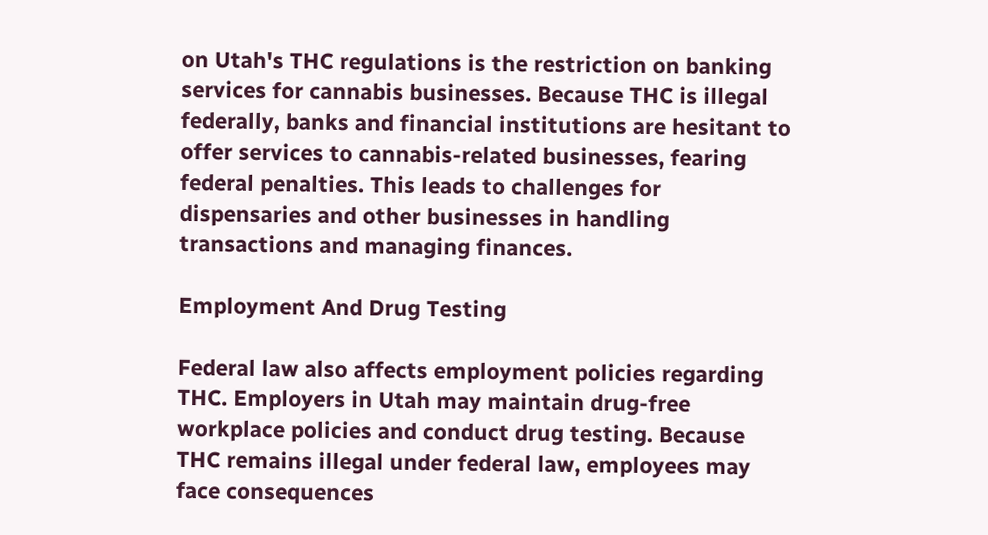on Utah's THC regulations is the restriction on banking services for cannabis businesses. Because THC is illegal federally, banks and financial institutions are hesitant to offer services to cannabis-related businesses, fearing federal penalties. This leads to challenges for dispensaries and other businesses in handling transactions and managing finances.

Employment And Drug Testing

Federal law also affects employment policies regarding THC. Employers in Utah may maintain drug-free workplace policies and conduct drug testing. Because THC remains illegal under federal law, employees may face consequences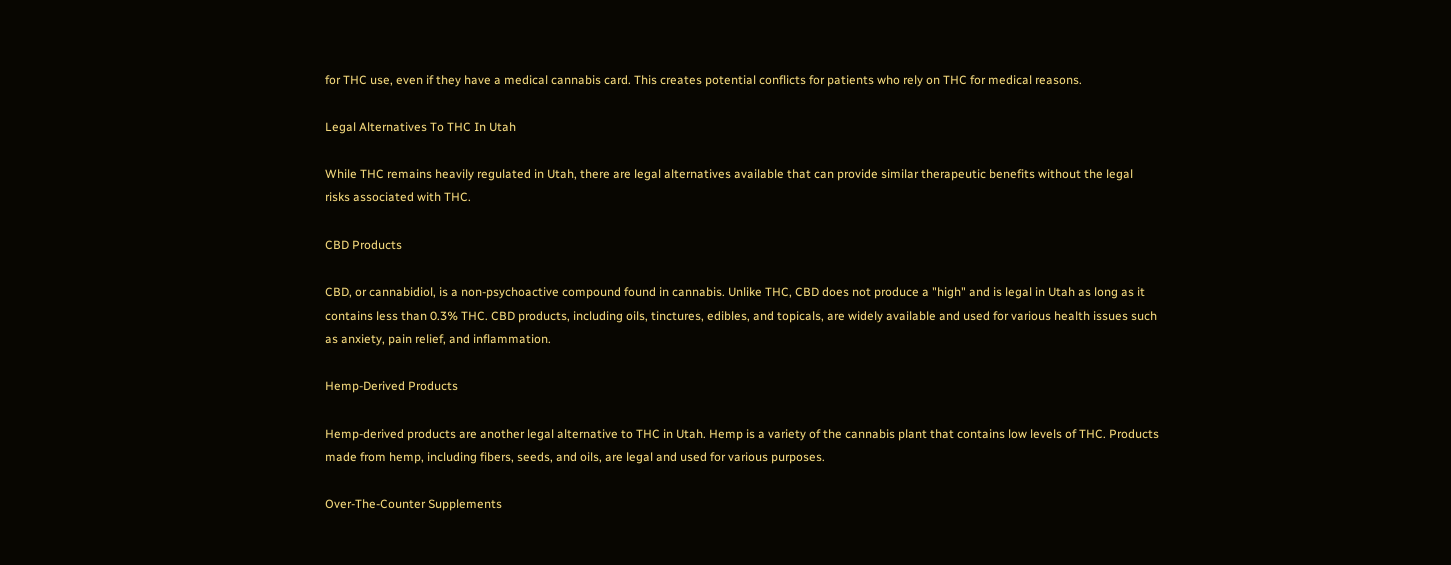for THC use, even if they have a medical cannabis card. This creates potential conflicts for patients who rely on THC for medical reasons.

Legal Alternatives To THC In Utah

While THC remains heavily regulated in Utah, there are legal alternatives available that can provide similar therapeutic benefits without the legal risks associated with THC.

CBD Products

CBD, or cannabidiol, is a non-psychoactive compound found in cannabis. Unlike THC, CBD does not produce a "high" and is legal in Utah as long as it contains less than 0.3% THC. CBD products, including oils, tinctures, edibles, and topicals, are widely available and used for various health issues such as anxiety, pain relief, and inflammation.

Hemp-Derived Products

Hemp-derived products are another legal alternative to THC in Utah. Hemp is a variety of the cannabis plant that contains low levels of THC. Products made from hemp, including fibers, seeds, and oils, are legal and used for various purposes.

Over-The-Counter Supplements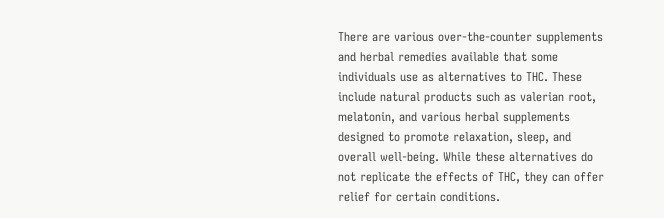There are various over-the-counter supplements and herbal remedies available that some individuals use as alternatives to THC. These include natural products such as valerian root, melatonin, and various herbal supplements designed to promote relaxation, sleep, and overall well-being. While these alternatives do not replicate the effects of THC, they can offer relief for certain conditions.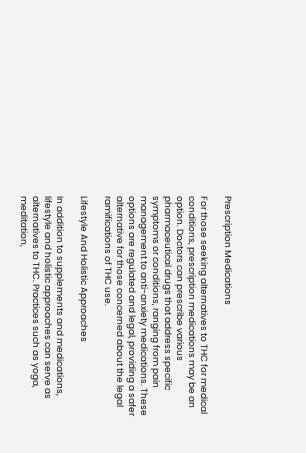Prescription Medications

For those seeking alternatives to THC for medical conditions, prescription medications may be an option. Doctors can prescribe various pharmaceutical drugs that address specific symptoms or conditions, ranging from pain management to anti-anxiety medications. These options are regulated and legal, providing a safer alternative for those concerned about the legal ramifications of THC use.

Lifestyle And Holistic Approaches

In addition to supplements and medications, lifestyle and holistic approaches can serve as alternatives to THC. Practices such as yoga, meditation,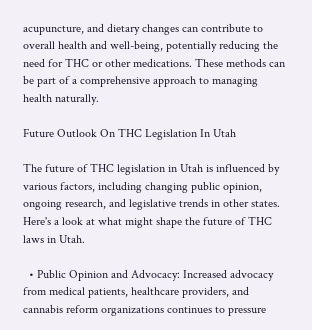acupuncture, and dietary changes can contribute to overall health and well-being, potentially reducing the need for THC or other medications. These methods can be part of a comprehensive approach to managing health naturally.

Future Outlook On THC Legislation In Utah

The future of THC legislation in Utah is influenced by various factors, including changing public opinion, ongoing research, and legislative trends in other states. Here's a look at what might shape the future of THC laws in Utah.

  • Public Opinion and Advocacy: Increased advocacy from medical patients, healthcare providers, and cannabis reform organizations continues to pressure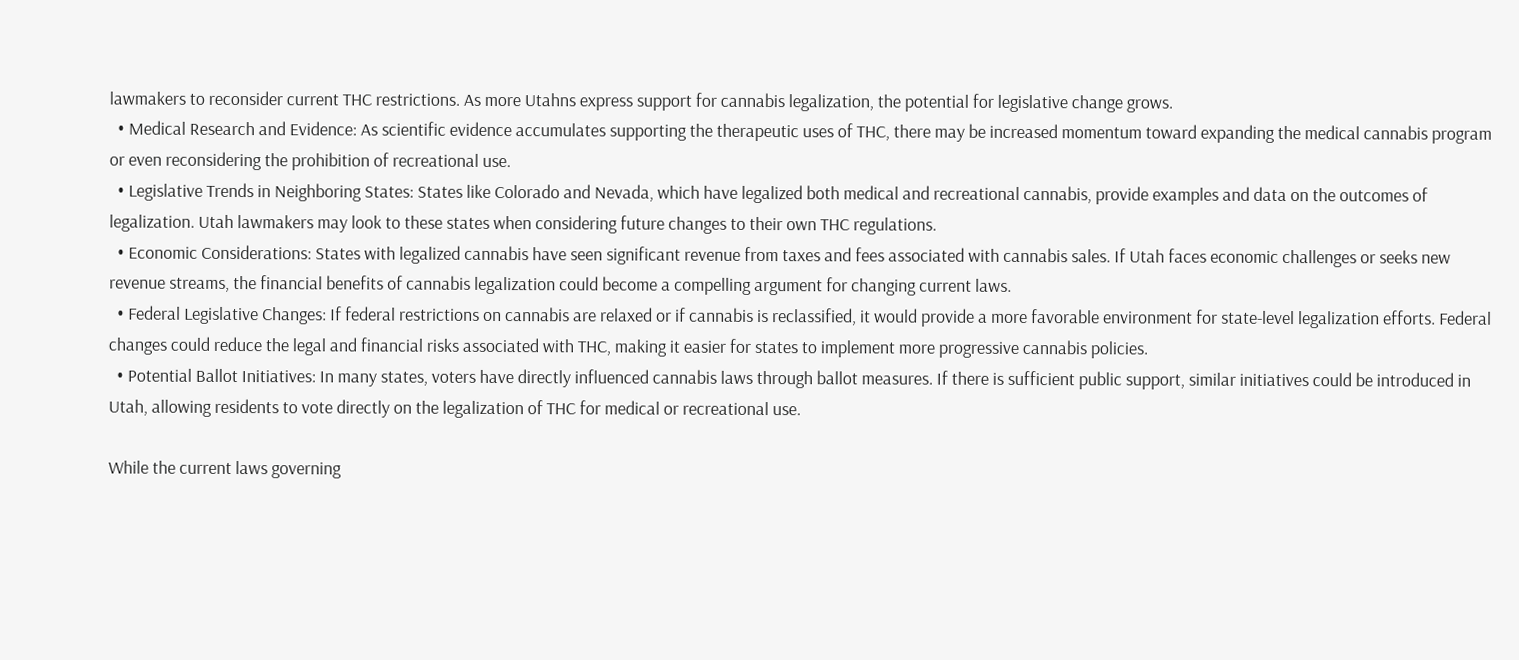lawmakers to reconsider current THC restrictions. As more Utahns express support for cannabis legalization, the potential for legislative change grows.
  • Medical Research and Evidence: As scientific evidence accumulates supporting the therapeutic uses of THC, there may be increased momentum toward expanding the medical cannabis program or even reconsidering the prohibition of recreational use.
  • Legislative Trends in Neighboring States: States like Colorado and Nevada, which have legalized both medical and recreational cannabis, provide examples and data on the outcomes of legalization. Utah lawmakers may look to these states when considering future changes to their own THC regulations.
  • Economic Considerations: States with legalized cannabis have seen significant revenue from taxes and fees associated with cannabis sales. If Utah faces economic challenges or seeks new revenue streams, the financial benefits of cannabis legalization could become a compelling argument for changing current laws.
  • Federal Legislative Changes: If federal restrictions on cannabis are relaxed or if cannabis is reclassified, it would provide a more favorable environment for state-level legalization efforts. Federal changes could reduce the legal and financial risks associated with THC, making it easier for states to implement more progressive cannabis policies.
  • Potential Ballot Initiatives: In many states, voters have directly influenced cannabis laws through ballot measures. If there is sufficient public support, similar initiatives could be introduced in Utah, allowing residents to vote directly on the legalization of THC for medical or recreational use.

While the current laws governing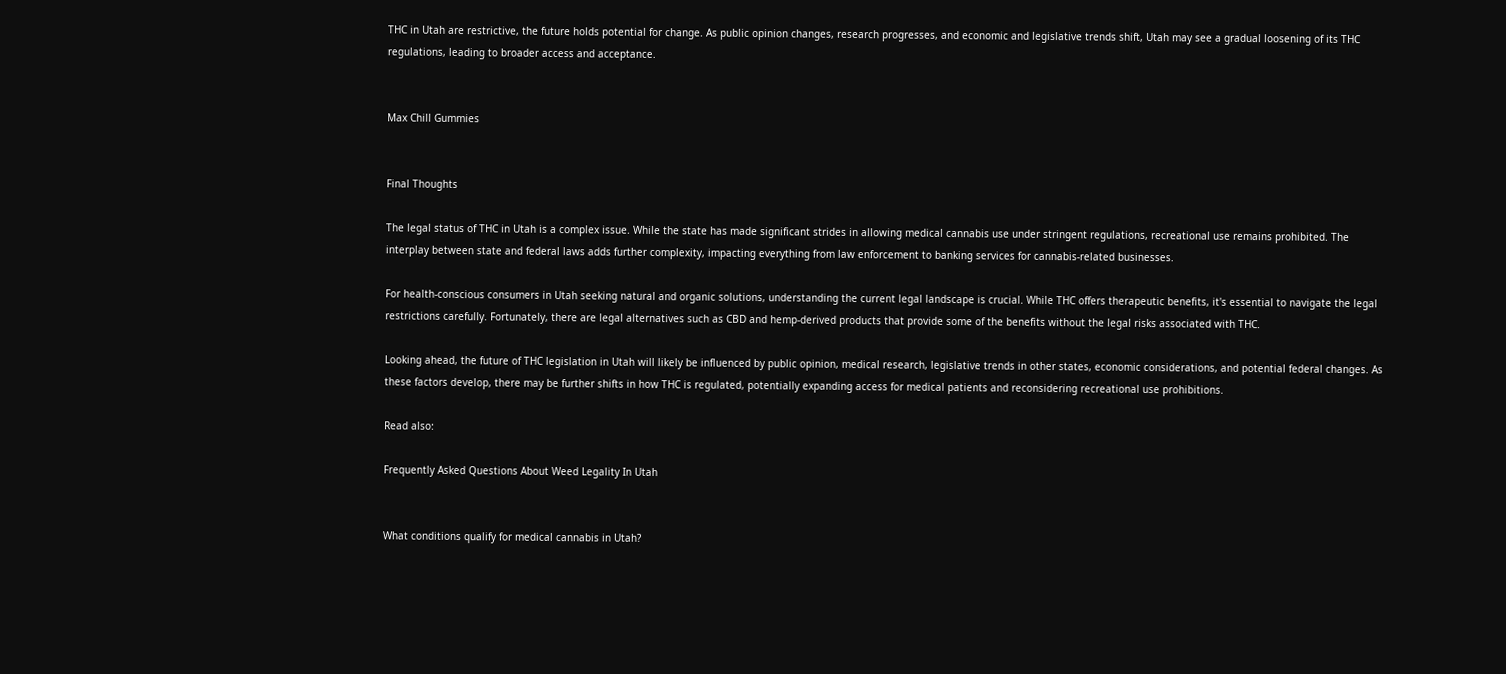THC in Utah are restrictive, the future holds potential for change. As public opinion changes, research progresses, and economic and legislative trends shift, Utah may see a gradual loosening of its THC regulations, leading to broader access and acceptance.


Max Chill Gummies


Final Thoughts

The legal status of THC in Utah is a complex issue. While the state has made significant strides in allowing medical cannabis use under stringent regulations, recreational use remains prohibited. The interplay between state and federal laws adds further complexity, impacting everything from law enforcement to banking services for cannabis-related businesses.

For health-conscious consumers in Utah seeking natural and organic solutions, understanding the current legal landscape is crucial. While THC offers therapeutic benefits, it's essential to navigate the legal restrictions carefully. Fortunately, there are legal alternatives such as CBD and hemp-derived products that provide some of the benefits without the legal risks associated with THC.

Looking ahead, the future of THC legislation in Utah will likely be influenced by public opinion, medical research, legislative trends in other states, economic considerations, and potential federal changes. As these factors develop, there may be further shifts in how THC is regulated, potentially expanding access for medical patients and reconsidering recreational use prohibitions.

Read also:

Frequently Asked Questions About Weed Legality In Utah


What conditions qualify for medical cannabis in Utah?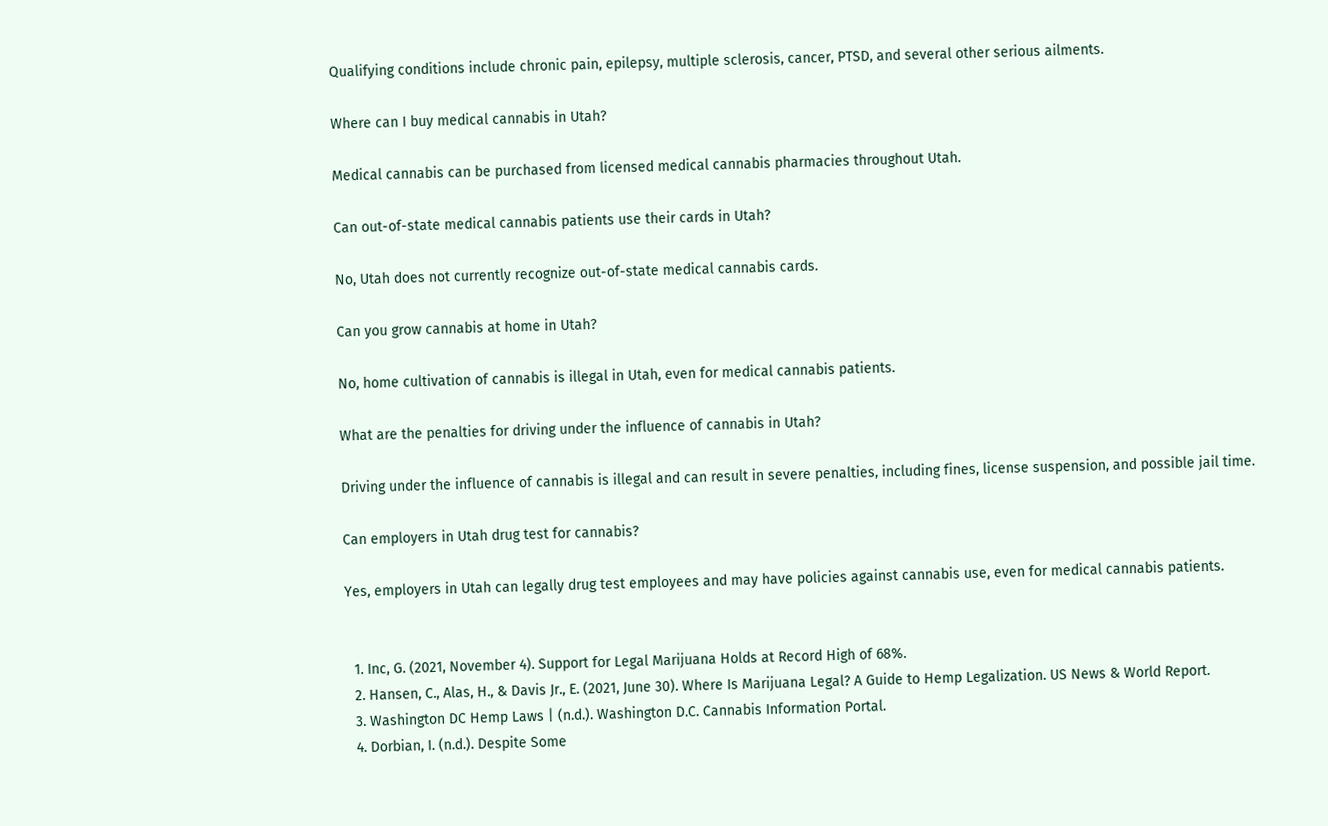Qualifying conditions include chronic pain, epilepsy, multiple sclerosis, cancer, PTSD, and several other serious ailments.

Where can I buy medical cannabis in Utah?

Medical cannabis can be purchased from licensed medical cannabis pharmacies throughout Utah.

Can out-of-state medical cannabis patients use their cards in Utah?

No, Utah does not currently recognize out-of-state medical cannabis cards.

Can you grow cannabis at home in Utah?

No, home cultivation of cannabis is illegal in Utah, even for medical cannabis patients.

What are the penalties for driving under the influence of cannabis in Utah?

Driving under the influence of cannabis is illegal and can result in severe penalties, including fines, license suspension, and possible jail time.

Can employers in Utah drug test for cannabis?

Yes, employers in Utah can legally drug test employees and may have policies against cannabis use, even for medical cannabis patients.


  1. Inc, G. (2021, November 4). Support for Legal Marijuana Holds at Record High of 68%.
  2. Hansen, C., Alas, H., & Davis Jr., E. (2021, June 30). Where Is Marijuana Legal? A Guide to Hemp Legalization. US News & World Report.
  3. Washington DC Hemp Laws | (n.d.). Washington D.C. Cannabis Information Portal.
  4. Dorbian, I. (n.d.). Despite Some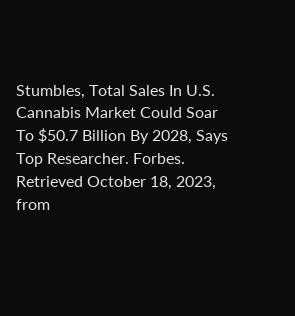Stumbles, Total Sales In U.S. Cannabis Market Could Soar To $50.7 Billion By 2028, Says Top Researcher. Forbes. Retrieved October 18, 2023, from